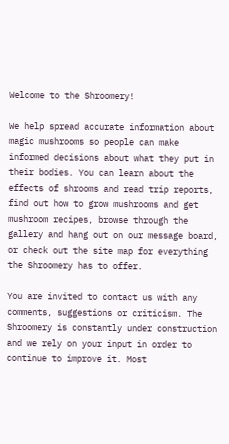Welcome to the Shroomery!

We help spread accurate information about magic mushrooms so people can make informed decisions about what they put in their bodies. You can learn about the effects of shrooms and read trip reports, find out how to grow mushrooms and get mushroom recipes, browse through the gallery and hang out on our message board, or check out the site map for everything the Shroomery has to offer.

You are invited to contact us with any comments, suggestions or criticism. The Shroomery is constantly under construction and we rely on your input in order to continue to improve it. Most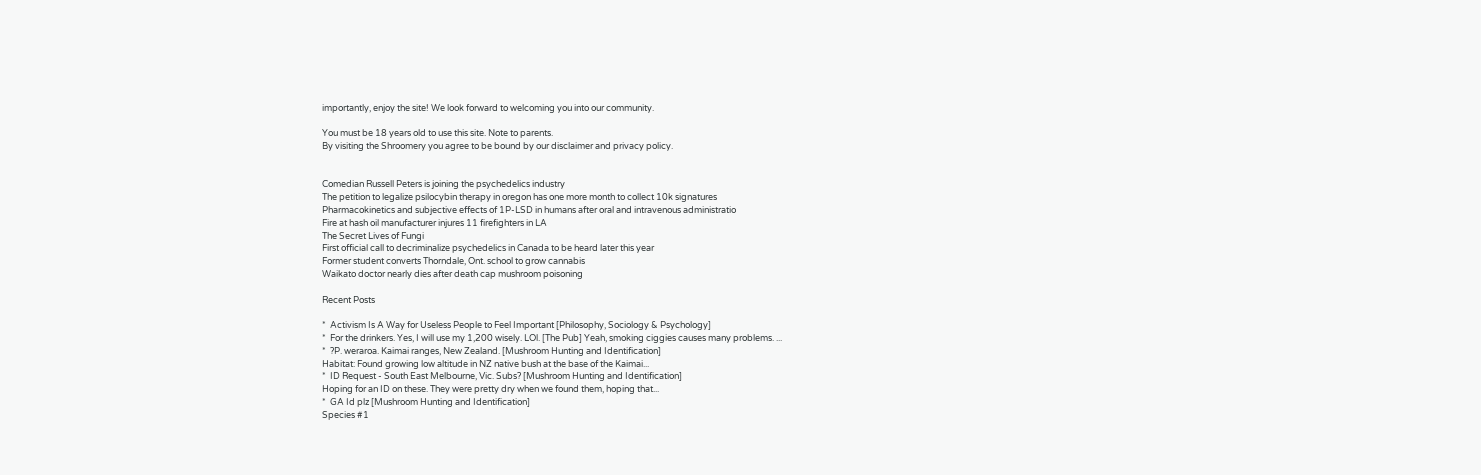importantly, enjoy the site! We look forward to welcoming you into our community.

You must be 18 years old to use this site. Note to parents.
By visiting the Shroomery you agree to be bound by our disclaimer and privacy policy.


Comedian Russell Peters is joining the psychedelics industry
The petition to legalize psilocybin therapy in oregon has one more month to collect 10k signatures
Pharmacokinetics and subjective effects of 1P‐LSD in humans after oral and intravenous administratio
Fire at hash oil manufacturer injures 11 firefighters in LA
The Secret Lives of Fungi
First official call to decriminalize psychedelics in Canada to be heard later this year
Former student converts Thorndale, Ont. school to grow cannabis
Waikato doctor nearly dies after death cap mushroom poisoning

Recent Posts

*  Activism Is A Way for Useless People to Feel Important [Philosophy, Sociology & Psychology]
*  For the drinkers. Yes, I will use my 1,200 wisely. LOl. [The Pub] Yeah, smoking ciggies causes many problems. ...
*  ?P. weraroa. Kaimai ranges, New Zealand. [Mushroom Hunting and Identification]
Habitat: Found growing low altitude in NZ native bush at the base of the Kaimai...
*  ID Request - South East Melbourne, Vic. Subs? [Mushroom Hunting and Identification]
Hoping for an ID on these. They were pretty dry when we found them, hoping that...
*  GA Id plz [Mushroom Hunting and Identification]
Species #1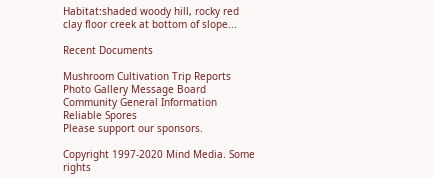Habitat:shaded woody hill, rocky red clay floor creek at bottom of slope...

Recent Documents

Mushroom Cultivation Trip Reports Photo Gallery Message Board Community General Information
Reliable Spores
Please support our sponsors.

Copyright 1997-2020 Mind Media. Some rights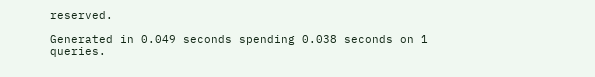reserved.

Generated in 0.049 seconds spending 0.038 seconds on 1 queries.